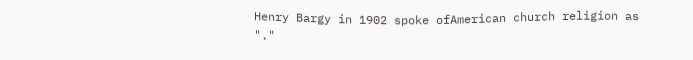Henry Bargy in 1902 spoke ofAmerican church religion as "."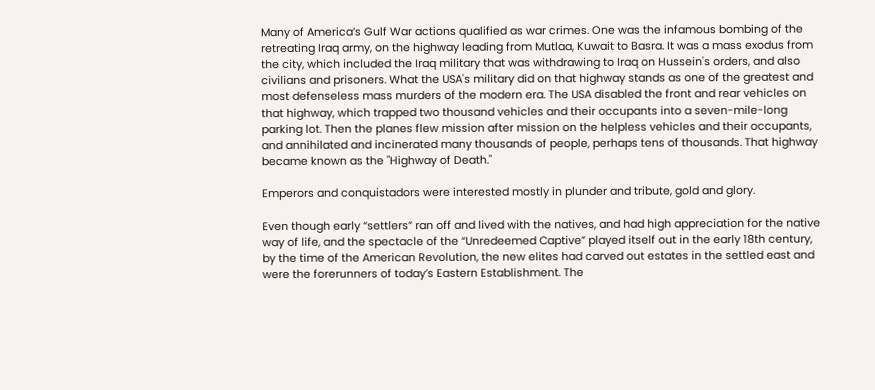Many of America’s Gulf War actions qualified as war crimes. One was the infamous bombing of the retreating Iraq army, on the highway leading from Mutlaa, Kuwait to Basra. It was a mass exodus from the city, which included the Iraq military that was withdrawing to Iraq on Hussein's orders, and also civilians and prisoners. What the USA's military did on that highway stands as one of the greatest and most defenseless mass murders of the modern era. The USA disabled the front and rear vehicles on that highway, which trapped two thousand vehicles and their occupants into a seven-mile-long parking lot. Then the planes flew mission after mission on the helpless vehicles and their occupants, and annihilated and incinerated many thousands of people, perhaps tens of thousands. That highway became known as the "Highway of Death."

Emperors and conquistadors were interested mostly in plunder and tribute, gold and glory.

Even though early “settlers” ran off and lived with the natives, and had high appreciation for the native way of life, and the spectacle of the “Unredeemed Captive” played itself out in the early 18th century, by the time of the American Revolution, the new elites had carved out estates in the settled east and were the forerunners of today’s Eastern Establishment. The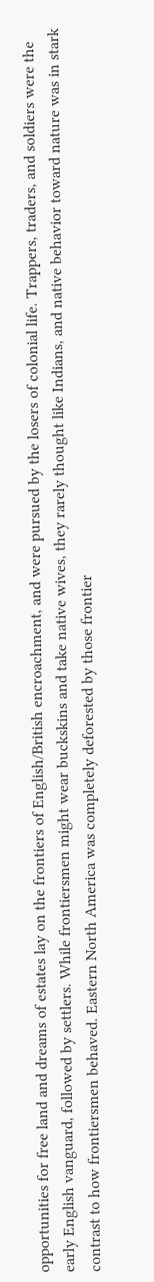opportunities for free land and dreams of estates lay on the frontiers of English/British encroachment, and were pursued by the losers of colonial life. Trappers, traders, and soldiers were the early English vanguard, followed by settlers. While frontiersmen might wear buckskins and take native wives, they rarely thought like Indians, and native behavior toward nature was in stark contrast to how frontiersmen behaved. Eastern North America was completely deforested by those frontier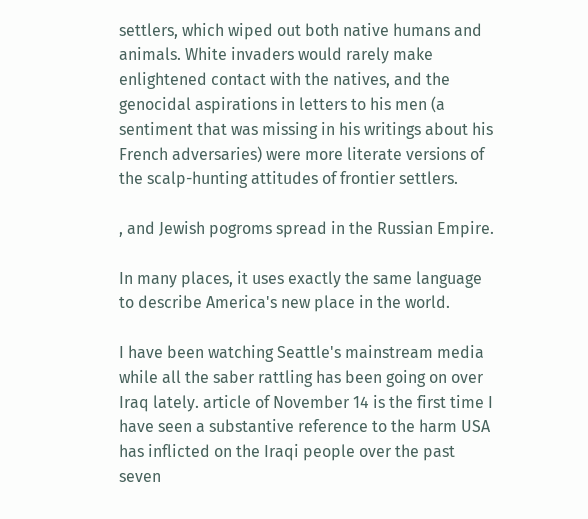settlers, which wiped out both native humans and animals. White invaders would rarely make enlightened contact with the natives, and the genocidal aspirations in letters to his men (a sentiment that was missing in his writings about his French adversaries) were more literate versions of the scalp-hunting attitudes of frontier settlers.

, and Jewish pogroms spread in the Russian Empire.

In many places, it uses exactly the same language to describe America's new place in the world.

I have been watching Seattle's mainstream media while all the saber rattling has been going on over Iraq lately. article of November 14 is the first time I have seen a substantive reference to the harm USA has inflicted on the Iraqi people over the past seven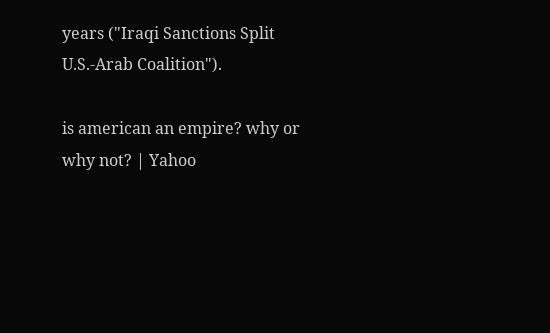years ("Iraqi Sanctions Split U.S.-Arab Coalition").

is american an empire? why or why not? | Yahoo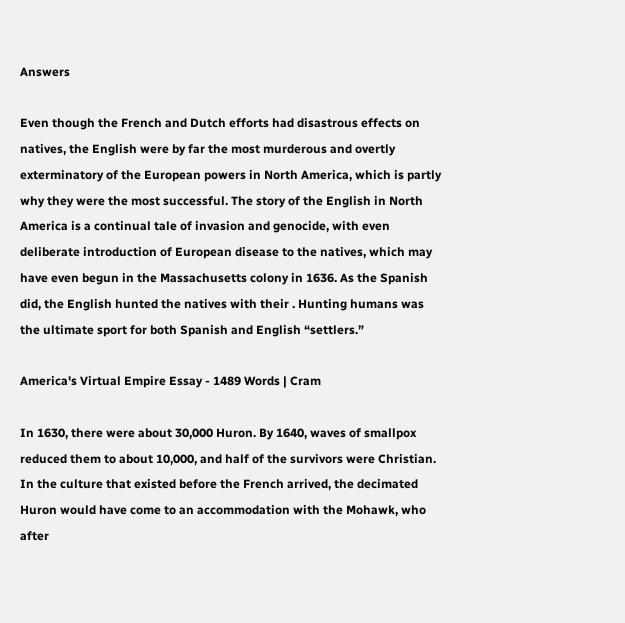Answers

Even though the French and Dutch efforts had disastrous effects on natives, the English were by far the most murderous and overtly exterminatory of the European powers in North America, which is partly why they were the most successful. The story of the English in North America is a continual tale of invasion and genocide, with even deliberate introduction of European disease to the natives, which may have even begun in the Massachusetts colony in 1636. As the Spanish did, the English hunted the natives with their . Hunting humans was the ultimate sport for both Spanish and English “settlers.”

America's Virtual Empire Essay - 1489 Words | Cram

In 1630, there were about 30,000 Huron. By 1640, waves of smallpox reduced them to about 10,000, and half of the survivors were Christian. In the culture that existed before the French arrived, the decimated Huron would have come to an accommodation with the Mohawk, who after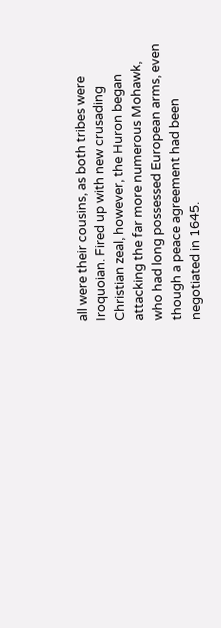all were their cousins, as both tribes were Iroquoian. Fired up with new crusading Christian zeal, however, the Huron began attacking the far more numerous Mohawk, who had long possessed European arms, even though a peace agreement had been negotiated in 1645.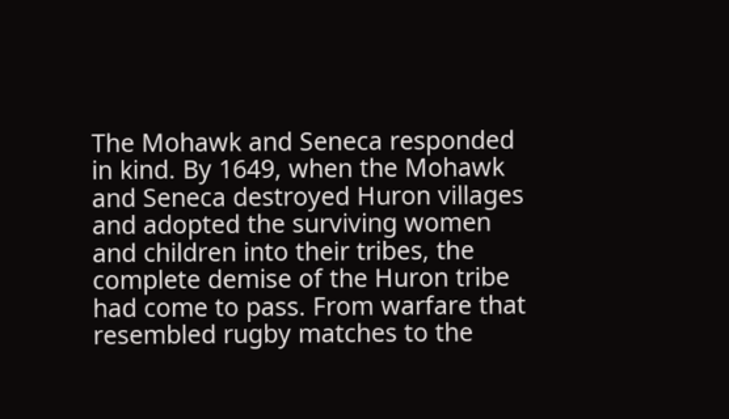The Mohawk and Seneca responded in kind. By 1649, when the Mohawk and Seneca destroyed Huron villages and adopted the surviving women and children into their tribes, the complete demise of the Huron tribe had come to pass. From warfare that resembled rugby matches to the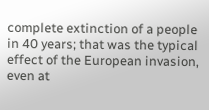complete extinction of a people in 40 years; that was the typical effect of the European invasion, even at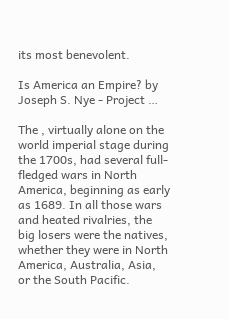its most benevolent.

Is America an Empire? by Joseph S. Nye - Project …

The , virtually alone on the world imperial stage during the 1700s, had several full-fledged wars in North America, beginning as early as 1689. In all those wars and heated rivalries, the big losers were the natives, whether they were in North America, Australia, Asia, or the South Pacific.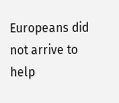Europeans did not arrive to help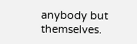anybody but themselves.